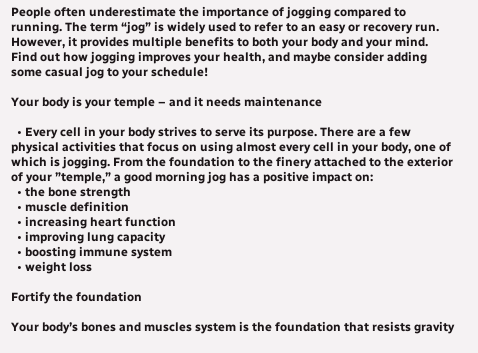People often underestimate the importance of jogging compared to running. The term “jog” is widely used to refer to an easy or recovery run. However, it provides multiple benefits to both your body and your mind. Find out how jogging improves your health, and maybe consider adding some casual jog to your schedule!

Your body is your temple – and it needs maintenance

  • Every cell in your body strives to serve its purpose. There are a few physical activities that focus on using almost every cell in your body, one of which is jogging. From the foundation to the finery attached to the exterior of your ”temple,” a good morning jog has a positive impact on:
  • the bone strength
  • muscle definition
  • increasing heart function
  • improving lung capacity
  • boosting immune system
  • weight loss

Fortify the foundation

Your body’s bones and muscles system is the foundation that resists gravity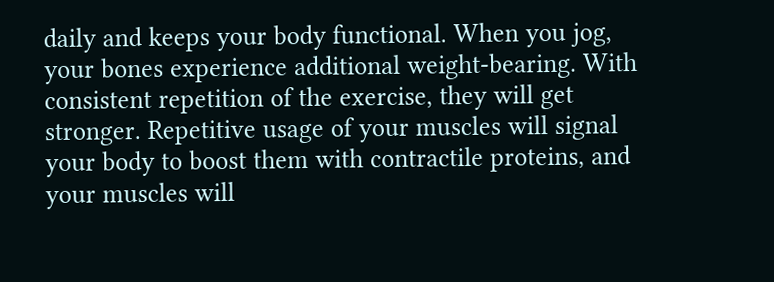daily and keeps your body functional. When you jog, your bones experience additional weight-bearing. With consistent repetition of the exercise, they will get stronger. Repetitive usage of your muscles will signal your body to boost them with contractile proteins, and your muscles will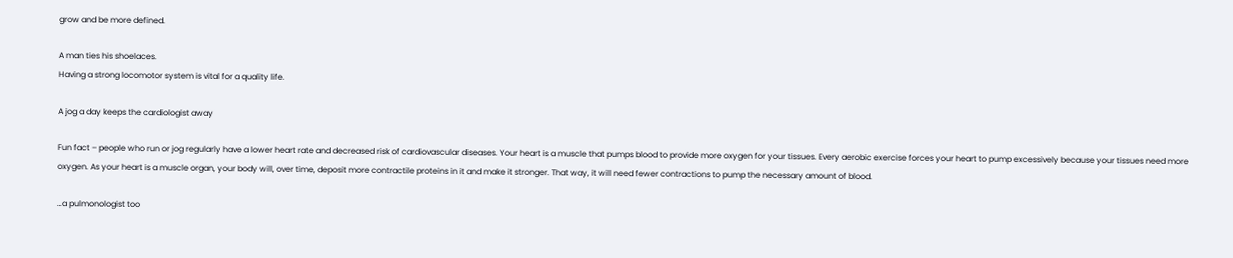grow and be more defined.

A man ties his shoelaces.
Having a strong locomotor system is vital for a quality life.

A jog a day keeps the cardiologist away

Fun fact – people who run or jog regularly have a lower heart rate and decreased risk of cardiovascular diseases. Your heart is a muscle that pumps blood to provide more oxygen for your tissues. Every aerobic exercise forces your heart to pump excessively because your tissues need more oxygen. As your heart is a muscle organ, your body will, over time, deposit more contractile proteins in it and make it stronger. That way, it will need fewer contractions to pump the necessary amount of blood.

…a pulmonologist too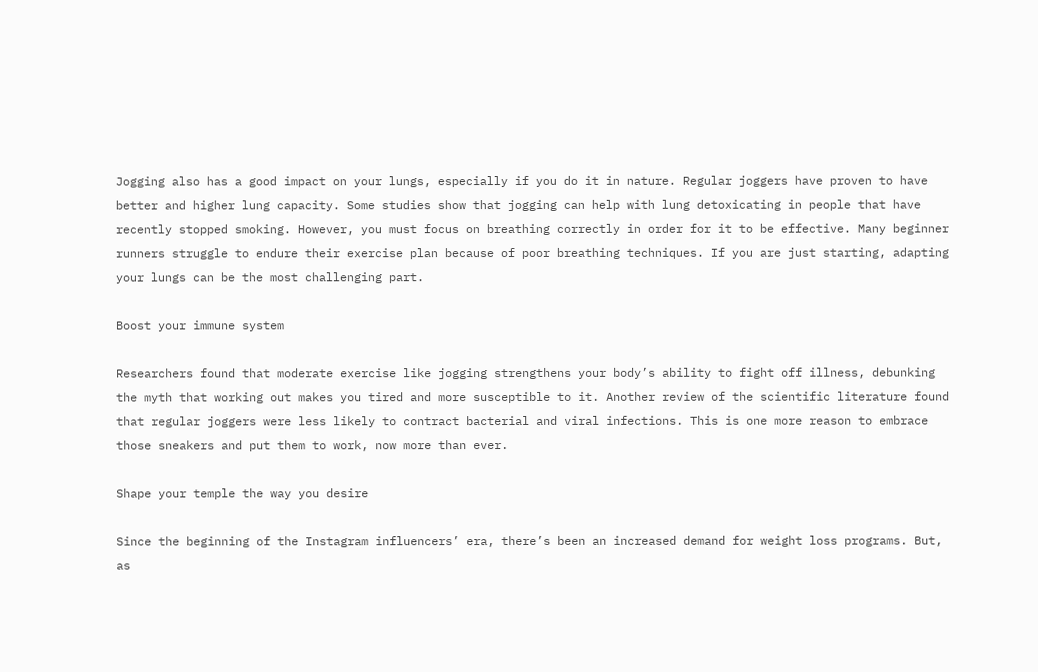Jogging also has a good impact on your lungs, especially if you do it in nature. Regular joggers have proven to have better and higher lung capacity. Some studies show that jogging can help with lung detoxicating in people that have recently stopped smoking. However, you must focus on breathing correctly in order for it to be effective. Many beginner runners struggle to endure their exercise plan because of poor breathing techniques. If you are just starting, adapting your lungs can be the most challenging part.

Boost your immune system

Researchers found that moderate exercise like jogging strengthens your body’s ability to fight off illness, debunking the myth that working out makes you tired and more susceptible to it. Another review of the scientific literature found that regular joggers were less likely to contract bacterial and viral infections. This is one more reason to embrace those sneakers and put them to work, now more than ever.

Shape your temple the way you desire

Since the beginning of the Instagram influencers’ era, there’s been an increased demand for weight loss programs. But, as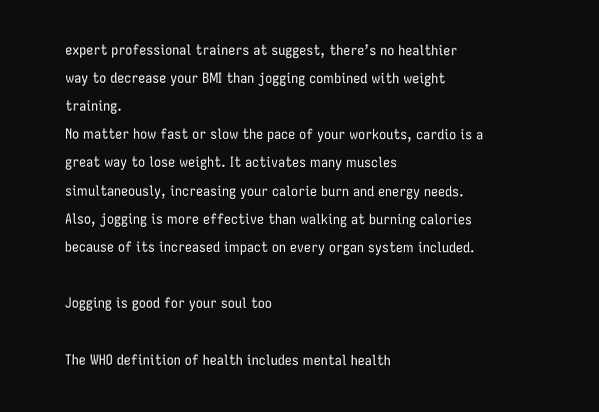expert professional trainers at suggest, there’s no healthier way to decrease your BMI than jogging combined with weight training.
No matter how fast or slow the pace of your workouts, cardio is a great way to lose weight. It activates many muscles simultaneously, increasing your calorie burn and energy needs. Also, jogging is more effective than walking at burning calories because of its increased impact on every organ system included.

Jogging is good for your soul too

The WHO definition of health includes mental health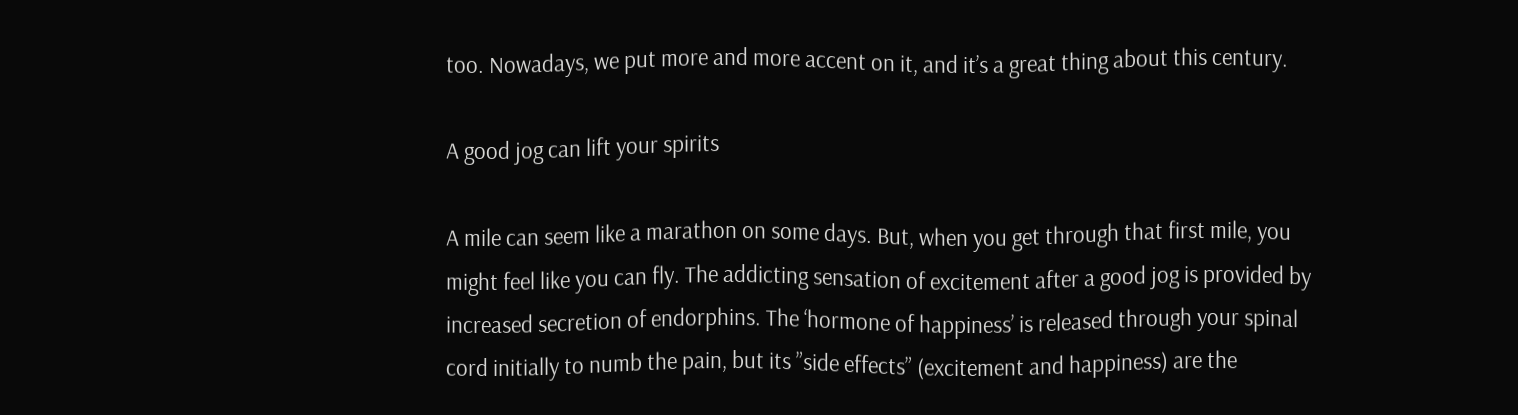too. Nowadays, we put more and more accent on it, and it’s a great thing about this century.

A good jog can lift your spirits

A mile can seem like a marathon on some days. But, when you get through that first mile, you might feel like you can fly. The addicting sensation of excitement after a good jog is provided by increased secretion of endorphins. The ‘hormone of happiness’ is released through your spinal cord initially to numb the pain, but its ”side effects” (excitement and happiness) are the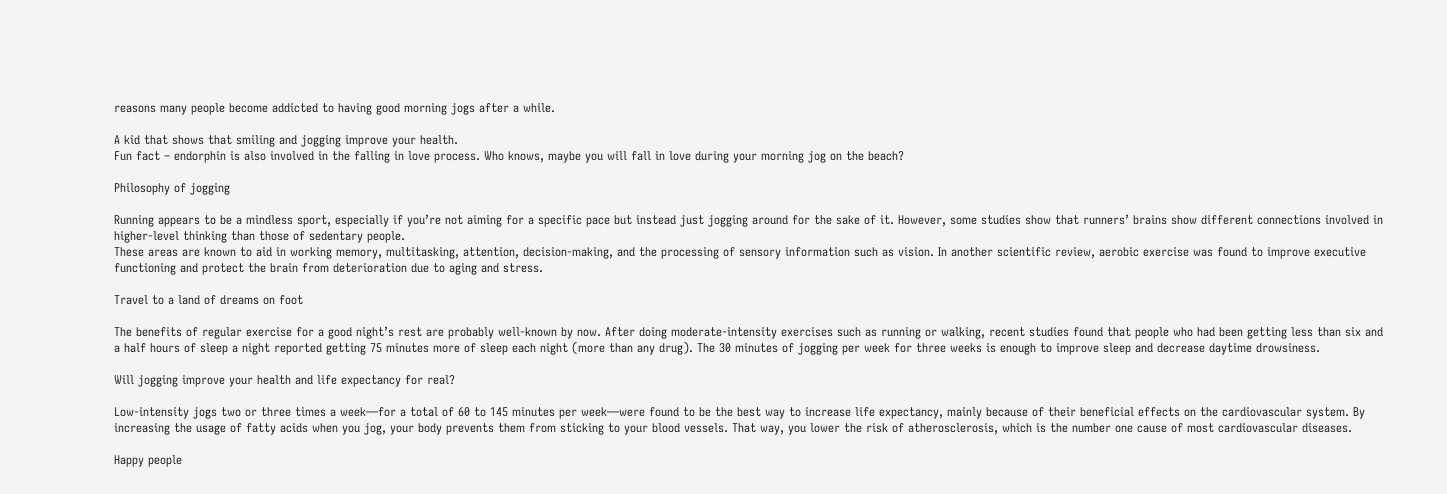reasons many people become addicted to having good morning jogs after a while.

A kid that shows that smiling and jogging improve your health.
Fun fact – endorphin is also involved in the falling in love process. Who knows, maybe you will fall in love during your morning jog on the beach?

Philosophy of jogging

Running appears to be a mindless sport, especially if you’re not aiming for a specific pace but instead just jogging around for the sake of it. However, some studies show that runners’ brains show different connections involved in higher-level thinking than those of sedentary people.
These areas are known to aid in working memory, multitasking, attention, decision-making, and the processing of sensory information such as vision. In another scientific review, aerobic exercise was found to improve executive functioning and protect the brain from deterioration due to aging and stress.

Travel to a land of dreams on foot

The benefits of regular exercise for a good night’s rest are probably well-known by now. After doing moderate-intensity exercises such as running or walking, recent studies found that people who had been getting less than six and a half hours of sleep a night reported getting 75 minutes more of sleep each night (more than any drug). The 30 minutes of jogging per week for three weeks is enough to improve sleep and decrease daytime drowsiness.

Will jogging improve your health and life expectancy for real?

Low-intensity jogs two or three times a week—for a total of 60 to 145 minutes per week—were found to be the best way to increase life expectancy, mainly because of their beneficial effects on the cardiovascular system. By increasing the usage of fatty acids when you jog, your body prevents them from sticking to your blood vessels. That way, you lower the risk of atherosclerosis, which is the number one cause of most cardiovascular diseases.

Happy people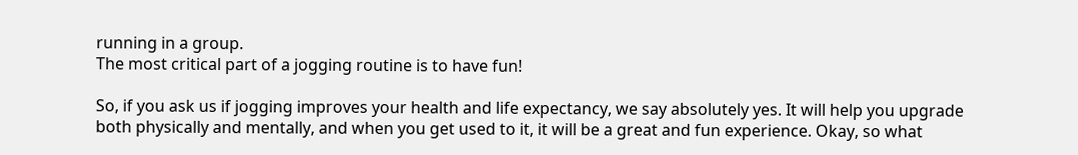running in a group.
The most critical part of a jogging routine is to have fun!

So, if you ask us if jogging improves your health and life expectancy, we say absolutely yes. It will help you upgrade both physically and mentally, and when you get used to it, it will be a great and fun experience. Okay, so what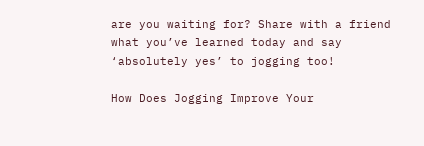are you waiting for? Share with a friend what you’ve learned today and say ‘absolutely yes’ to jogging too!

How Does Jogging Improve Your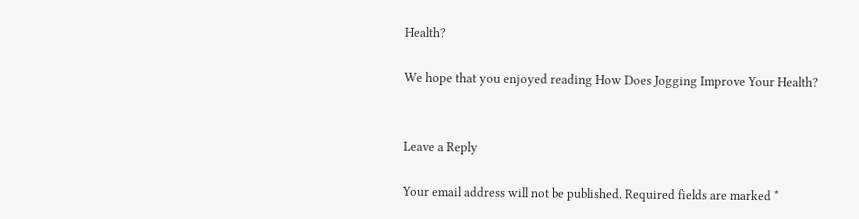Health?

We hope that you enjoyed reading How Does Jogging Improve Your Health?


Leave a Reply

Your email address will not be published. Required fields are marked *